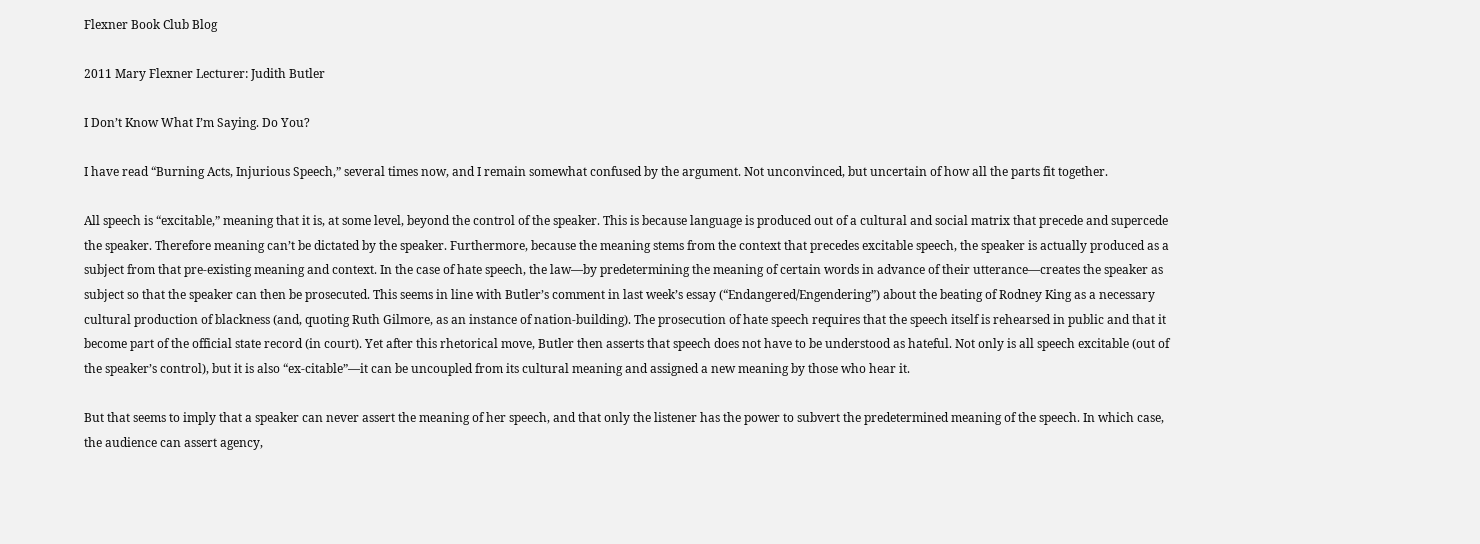Flexner Book Club Blog

2011 Mary Flexner Lecturer: Judith Butler

I Don’t Know What I’m Saying. Do You?

I have read “Burning Acts, Injurious Speech,” several times now, and I remain somewhat confused by the argument. Not unconvinced, but uncertain of how all the parts fit together.

All speech is “excitable,” meaning that it is, at some level, beyond the control of the speaker. This is because language is produced out of a cultural and social matrix that precede and supercede the speaker. Therefore meaning can’t be dictated by the speaker. Furthermore, because the meaning stems from the context that precedes excitable speech, the speaker is actually produced as a subject from that pre-existing meaning and context. In the case of hate speech, the law—by predetermining the meaning of certain words in advance of their utterance—creates the speaker as subject so that the speaker can then be prosecuted. This seems in line with Butler’s comment in last week’s essay (“Endangered/Engendering”) about the beating of Rodney King as a necessary cultural production of blackness (and, quoting Ruth Gilmore, as an instance of nation-building). The prosecution of hate speech requires that the speech itself is rehearsed in public and that it become part of the official state record (in court). Yet after this rhetorical move, Butler then asserts that speech does not have to be understood as hateful. Not only is all speech excitable (out of the speaker’s control), but it is also “ex-citable”—it can be uncoupled from its cultural meaning and assigned a new meaning by those who hear it.

But that seems to imply that a speaker can never assert the meaning of her speech, and that only the listener has the power to subvert the predetermined meaning of the speech. In which case, the audience can assert agency,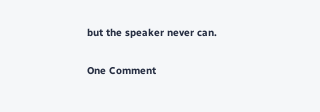but the speaker never can.

One Comment